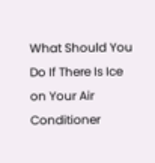What Should You Do If There Is Ice on Your Air Conditioner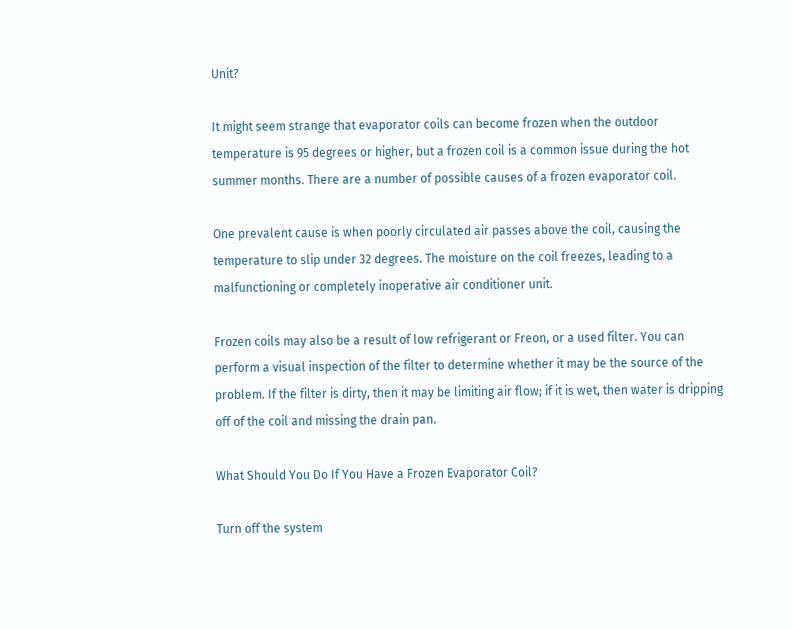Unit?

It might seem strange that evaporator coils can become frozen when the outdoor temperature is 95 degrees or higher, but a frozen coil is a common issue during the hot summer months. There are a number of possible causes of a frozen evaporator coil.

One prevalent cause is when poorly circulated air passes above the coil, causing the temperature to slip under 32 degrees. The moisture on the coil freezes, leading to a malfunctioning or completely inoperative air conditioner unit.

Frozen coils may also be a result of low refrigerant or Freon, or a used filter. You can perform a visual inspection of the filter to determine whether it may be the source of the problem. If the filter is dirty, then it may be limiting air flow; if it is wet, then water is dripping off of the coil and missing the drain pan.

What Should You Do If You Have a Frozen Evaporator Coil?

Turn off the system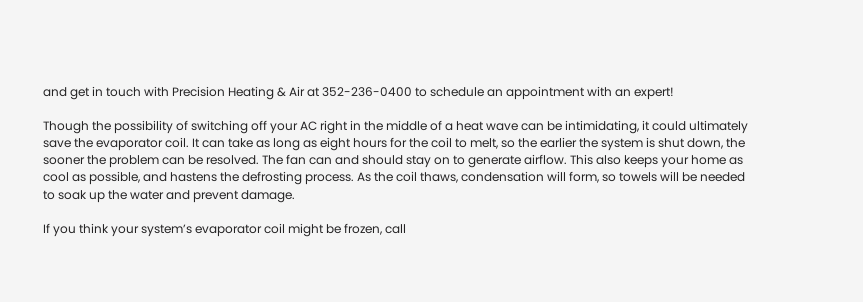and get in touch with Precision Heating & Air at 352-236-0400 to schedule an appointment with an expert!

Though the possibility of switching off your AC right in the middle of a heat wave can be intimidating, it could ultimately save the evaporator coil. It can take as long as eight hours for the coil to melt, so the earlier the system is shut down, the sooner the problem can be resolved. The fan can and should stay on to generate airflow. This also keeps your home as cool as possible, and hastens the defrosting process. As the coil thaws, condensation will form, so towels will be needed to soak up the water and prevent damage.

If you think your system’s evaporator coil might be frozen, call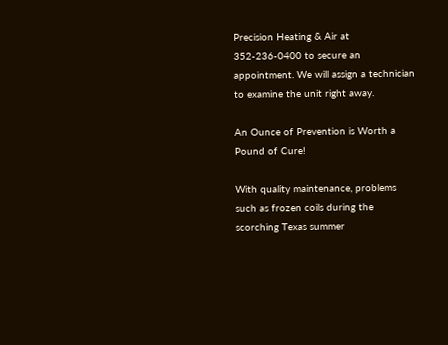Precision Heating & Air at 352-236-0400 to secure an appointment. We will assign a technician to examine the unit right away.

An Ounce of Prevention is Worth a Pound of Cure!

With quality maintenance, problems such as frozen coils during the scorching Texas summer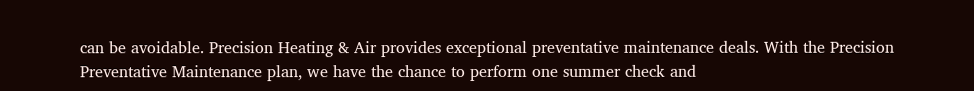can be avoidable. Precision Heating & Air provides exceptional preventative maintenance deals. With the Precision Preventative Maintenance plan, we have the chance to perform one summer check and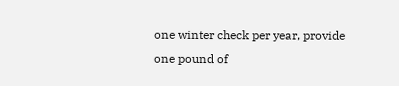one winter check per year, provide one pound of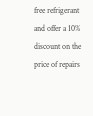free refrigerant and offer a 10% discount on the price of repairs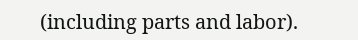(including parts and labor).